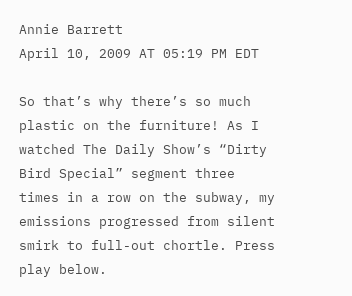Annie Barrett
April 10, 2009 AT 05:19 PM EDT

So that’s why there’s so much plastic on the furniture! As I watched The Daily Show’s “Dirty Bird Special” segment three times in a row on the subway, my emissions progressed from silent smirk to full-out chortle. Press play below.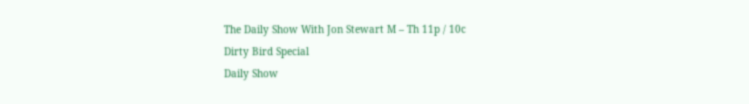The Daily Show With Jon Stewart M – Th 11p / 10c
Dirty Bird Special
Daily Show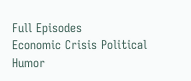Full Episodes
Economic Crisis Political Humor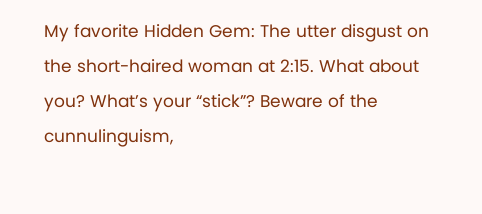My favorite Hidden Gem: The utter disgust on the short-haired woman at 2:15. What about you? What’s your “stick”? Beware of the cunnulinguism,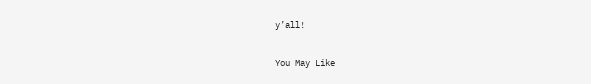y’all!

You May Like